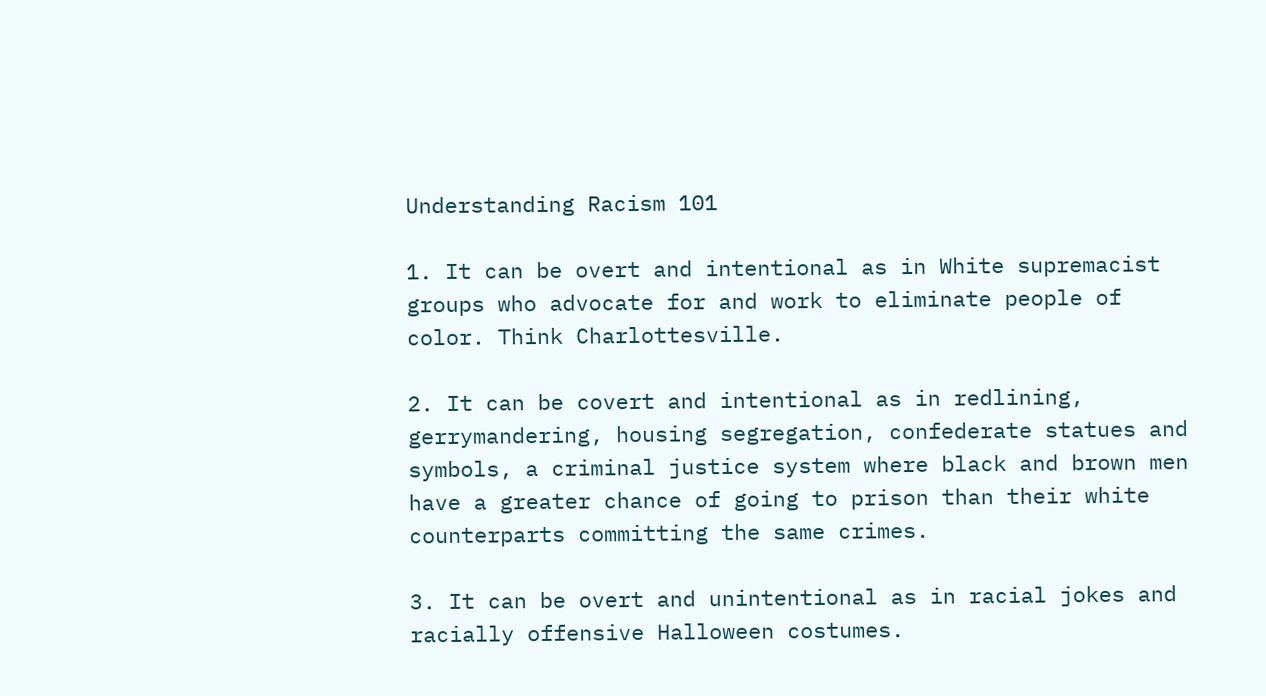Understanding Racism 101

1. It can be overt and intentional as in White supremacist groups who advocate for and work to eliminate people of color. Think Charlottesville.

2. It can be covert and intentional as in redlining, gerrymandering, housing segregation, confederate statues and symbols, a criminal justice system where black and brown men have a greater chance of going to prison than their white counterparts committing the same crimes.

3. It can be overt and unintentional as in racial jokes and racially offensive Halloween costumes.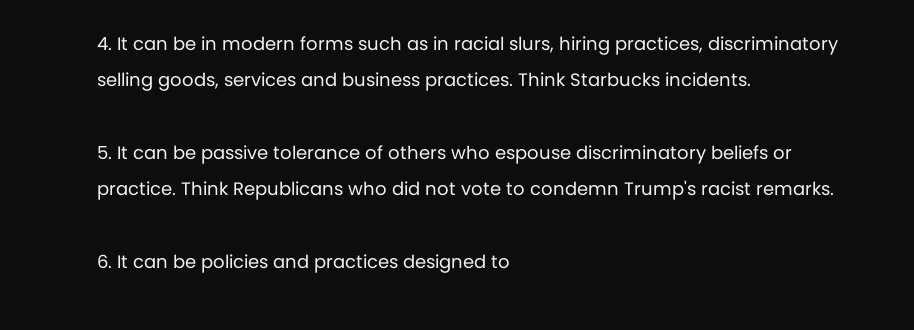4. It can be in modern forms such as in racial slurs, hiring practices, discriminatory selling goods, services and business practices. Think Starbucks incidents.

5. It can be passive tolerance of others who espouse discriminatory beliefs or practice. Think Republicans who did not vote to condemn Trump's racist remarks.

6. It can be policies and practices designed to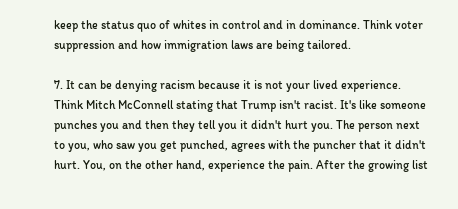keep the status quo of whites in control and in dominance. Think voter suppression and how immigration laws are being tailored.

7. It can be denying racism because it is not your lived experience. Think Mitch McConnell stating that Trump isn't racist. It's like someone punches you and then they tell you it didn't hurt you. The person next to you, who saw you get punched, agrees with the puncher that it didn't hurt. You, on the other hand, experience the pain. After the growing list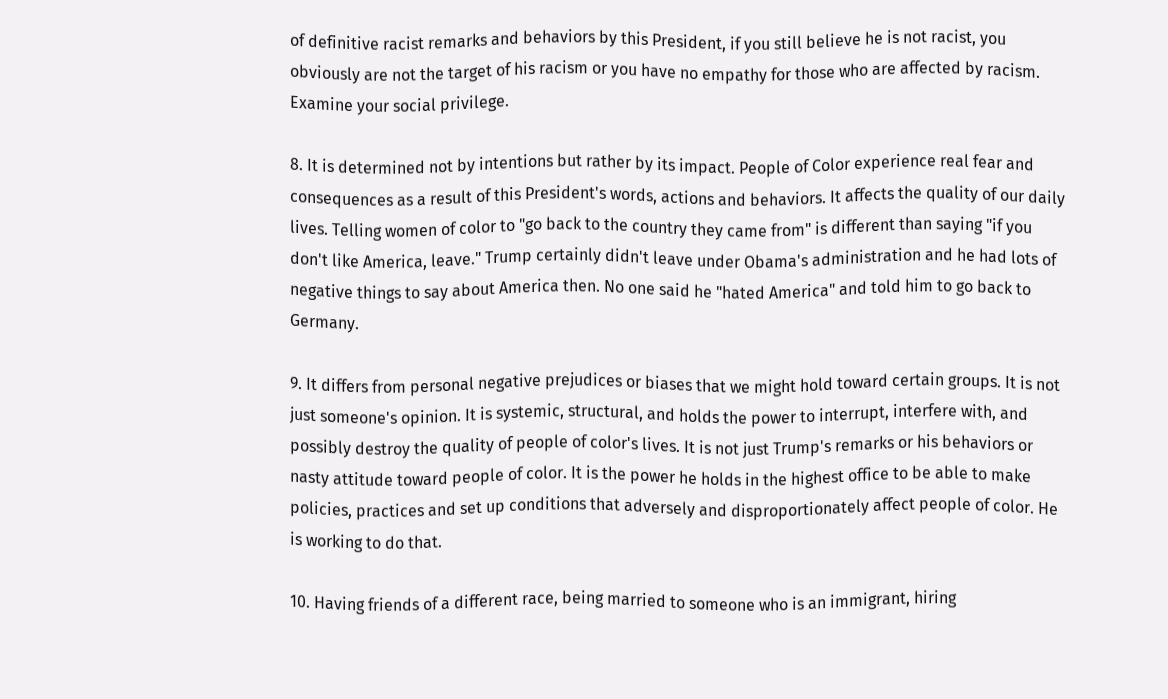of definitive racist remarks and behaviors by this President, if you still believe he is not racist, you obviously are not the target of his racism or you have no empathy for those who are affected by racism. Examine your social privilege.

8. It is determined not by intentions but rather by its impact. People of Color experience real fear and consequences as a result of this President's words, actions and behaviors. It affects the quality of our daily lives. Telling women of color to "go back to the country they came from" is different than saying "if you don't like America, leave." Trump certainly didn't leave under Obama's administration and he had lots of negative things to say about America then. No one said he "hated America" and told him to go back to Germany.

9. It differs from personal negative prejudices or biases that we might hold toward certain groups. It is not just someone's opinion. It is systemic, structural, and holds the power to interrupt, interfere with, and possibly destroy the quality of people of color's lives. It is not just Trump's remarks or his behaviors or nasty attitude toward people of color. It is the power he holds in the highest office to be able to make policies, practices and set up conditions that adversely and disproportionately affect people of color. He is working to do that.

10. Having friends of a different race, being married to someone who is an immigrant, hiring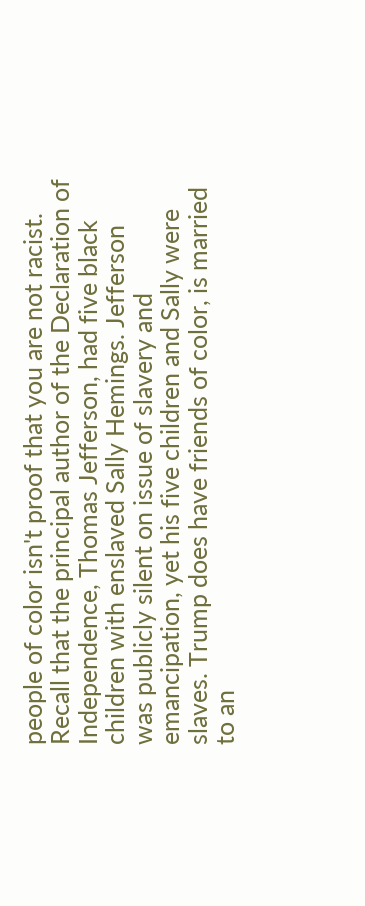people of color isn't proof that you are not racist. Recall that the principal author of the Declaration of Independence, Thomas Jefferson, had five black children with enslaved Sally Hemings. Jefferson was publicly silent on issue of slavery and emancipation, yet his five children and Sally were slaves. Trump does have friends of color, is married to an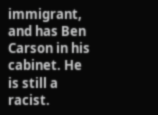immigrant, and has Ben Carson in his cabinet. He is still a racist.